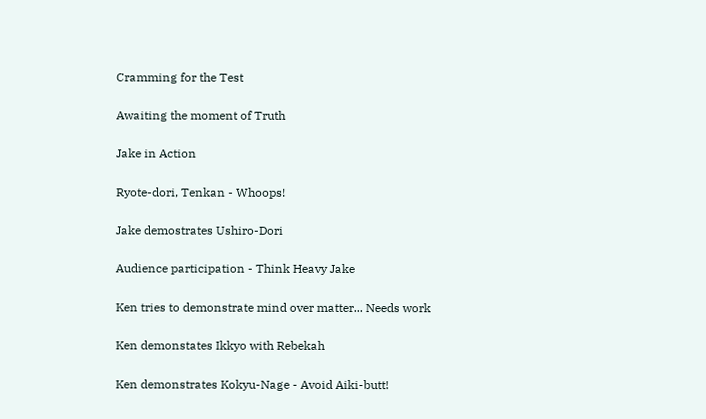Cramming for the Test

Awaiting the moment of Truth

Jake in Action

Ryote-dori, Tenkan - Whoops!

Jake demostrates Ushiro-Dori

Audience participation - Think Heavy Jake

Ken tries to demonstrate mind over matter... Needs work

Ken demonstates Ikkyo with Rebekah

Ken demonstrates Kokyu-Nage - Avoid Aiki-butt!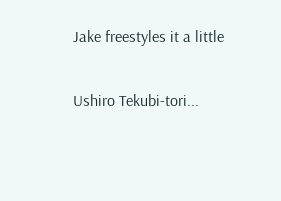Jake freestyles it a little

Ushiro Tekubi-tori...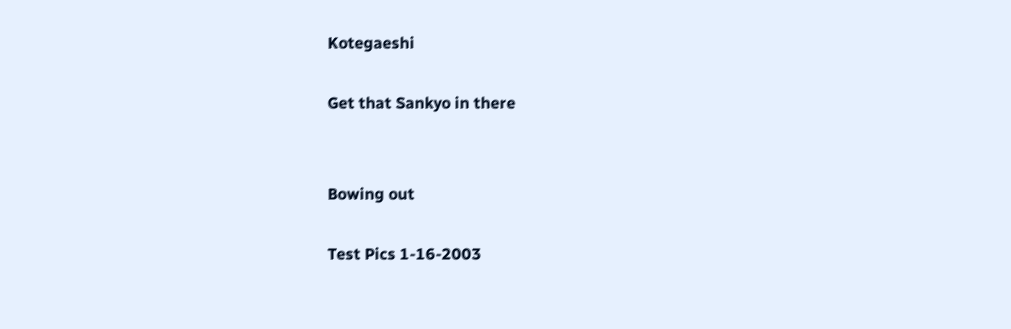Kotegaeshi

Get that Sankyo in there


Bowing out

Test Pics 1-16-2003